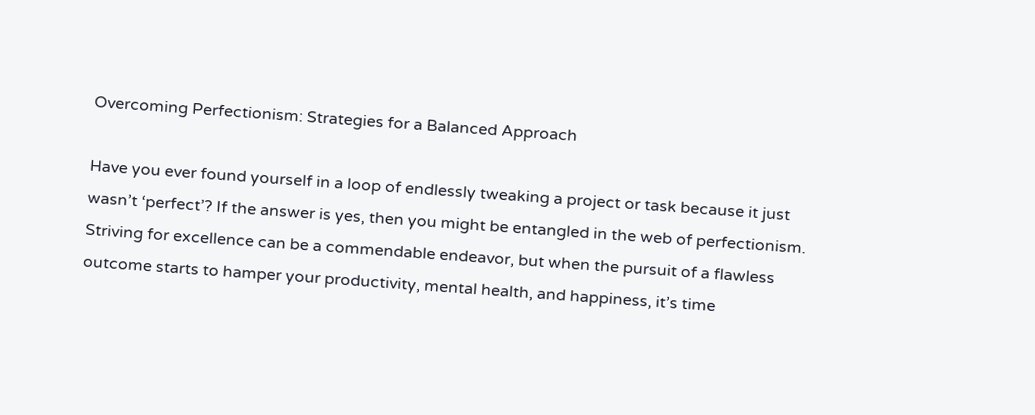Overcoming Perfectionism: Strategies for a Balanced Approach

Have you ever found yourself in a loop of endlessly tweaking a project or task because it just wasn’t ‘perfect’? If the answer is yes, then you might be entangled in the web of perfectionism. Striving for excellence can be a commendable endeavor, but when the pursuit of a flawless outcome starts to hamper your productivity, mental health, and happiness, it’s time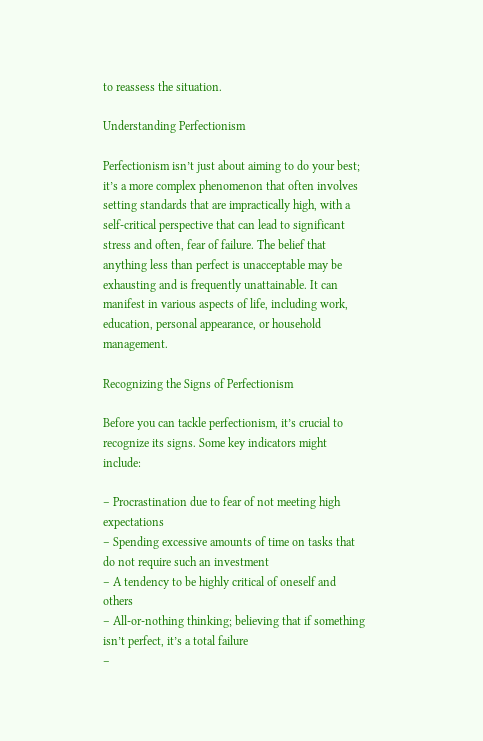to reassess the situation.

Understanding Perfectionism

Perfectionism isn’t just about aiming to do your best; it’s a more complex phenomenon that often involves setting standards that are impractically high, with a self-critical perspective that can lead to significant stress and often, fear of failure. The belief that anything less than perfect is unacceptable may be exhausting and is frequently unattainable. It can manifest in various aspects of life, including work, education, personal appearance, or household management.

Recognizing the Signs of Perfectionism

Before you can tackle perfectionism, it’s crucial to recognize its signs. Some key indicators might include:

– Procrastination due to fear of not meeting high expectations
– Spending excessive amounts of time on tasks that do not require such an investment
– A tendency to be highly critical of oneself and others
– All-or-nothing thinking; believing that if something isn’t perfect, it’s a total failure
–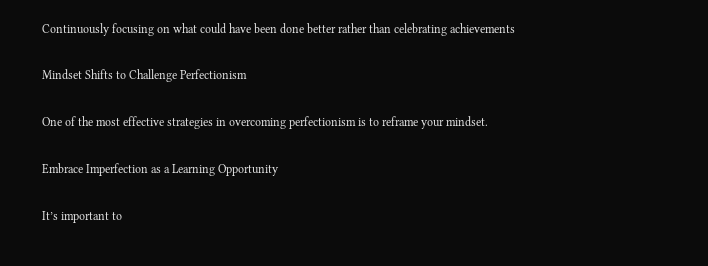Continuously focusing on what could have been done better rather than celebrating achievements

Mindset Shifts to Challenge Perfectionism

One of the most effective strategies in overcoming perfectionism is to reframe your mindset.

Embrace Imperfection as a Learning Opportunity

It’s important to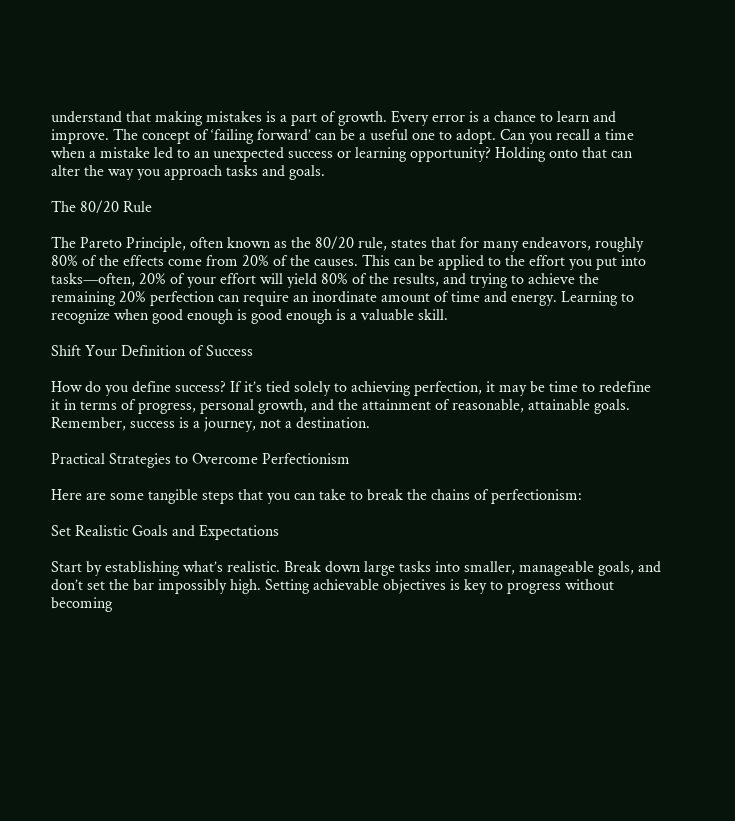understand that making mistakes is a part of growth. Every error is a chance to learn and improve. The concept of ‘failing forward’ can be a useful one to adopt. Can you recall a time when a mistake led to an unexpected success or learning opportunity? Holding onto that can alter the way you approach tasks and goals.

The 80/20 Rule

The Pareto Principle, often known as the 80/20 rule, states that for many endeavors, roughly 80% of the effects come from 20% of the causes. This can be applied to the effort you put into tasks—often, 20% of your effort will yield 80% of the results, and trying to achieve the remaining 20% perfection can require an inordinate amount of time and energy. Learning to recognize when good enough is good enough is a valuable skill.

Shift Your Definition of Success

How do you define success? If it’s tied solely to achieving perfection, it may be time to redefine it in terms of progress, personal growth, and the attainment of reasonable, attainable goals. Remember, success is a journey, not a destination.

Practical Strategies to Overcome Perfectionism

Here are some tangible steps that you can take to break the chains of perfectionism:

Set Realistic Goals and Expectations

Start by establishing what’s realistic. Break down large tasks into smaller, manageable goals, and don’t set the bar impossibly high. Setting achievable objectives is key to progress without becoming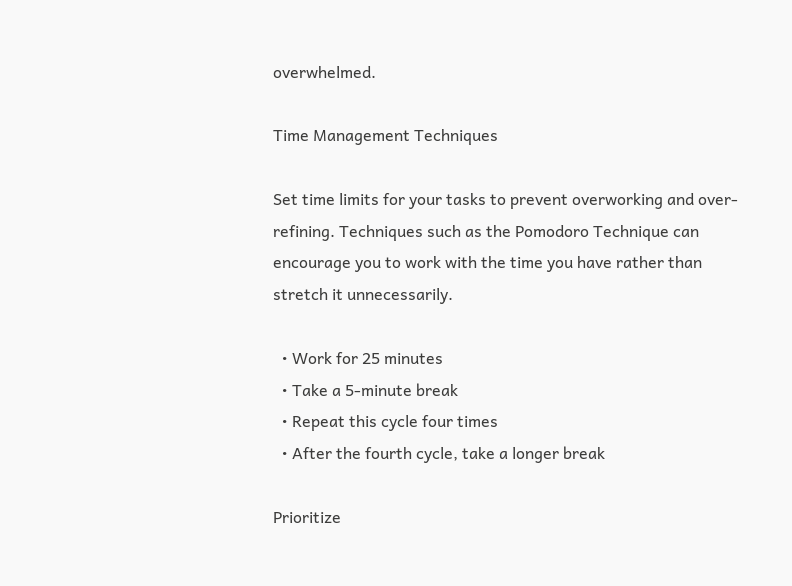overwhelmed.

Time Management Techniques

Set time limits for your tasks to prevent overworking and over-refining. Techniques such as the Pomodoro Technique can encourage you to work with the time you have rather than stretch it unnecessarily.

  • Work for 25 minutes
  • Take a 5-minute break
  • Repeat this cycle four times
  • After the fourth cycle, take a longer break

Prioritize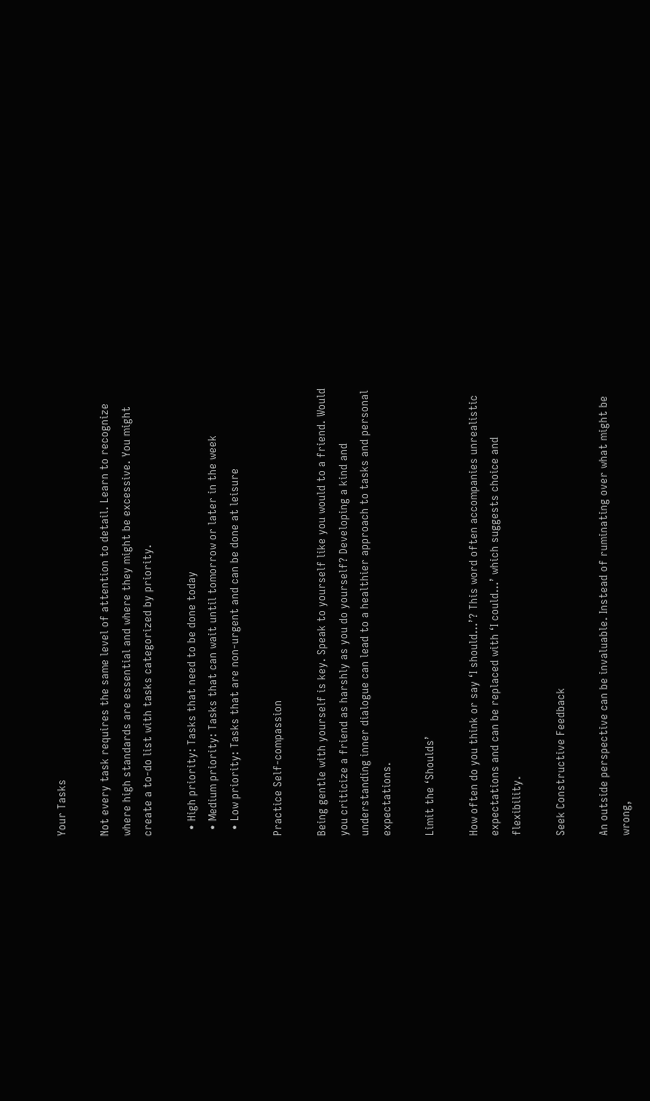Your Tasks

Not every task requires the same level of attention to detail. Learn to recognize where high standards are essential and where they might be excessive. You might create a to-do list with tasks categorized by priority.

  • High priority: Tasks that need to be done today
  • Medium priority: Tasks that can wait until tomorrow or later in the week
  • Low priority: Tasks that are non-urgent and can be done at leisure

Practice Self-compassion

Being gentle with yourself is key. Speak to yourself like you would to a friend. Would you criticize a friend as harshly as you do yourself? Developing a kind and understanding inner dialogue can lead to a healthier approach to tasks and personal expectations.

Limit the ‘Shoulds’

How often do you think or say ‘I should…’? This word often accompanies unrealistic expectations and can be replaced with ‘I could…’ which suggests choice and flexibility.

Seek Constructive Feedback

An outside perspective can be invaluable. Instead of ruminating over what might be wrong,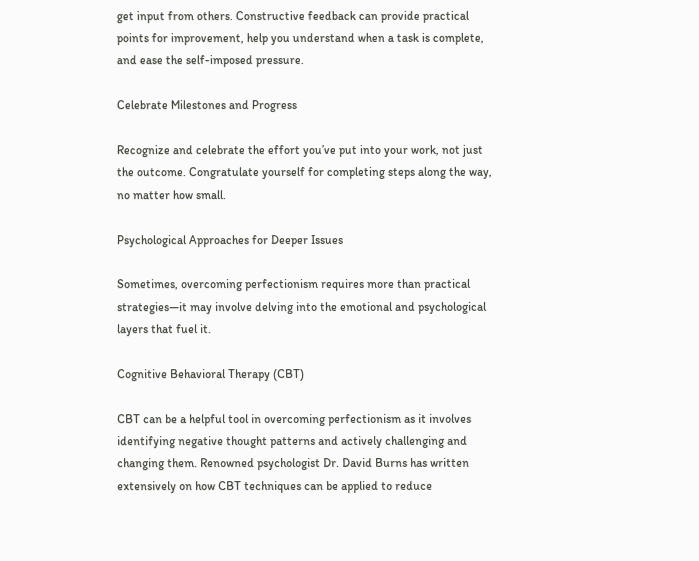get input from others. Constructive feedback can provide practical points for improvement, help you understand when a task is complete, and ease the self-imposed pressure.

Celebrate Milestones and Progress

Recognize and celebrate the effort you’ve put into your work, not just the outcome. Congratulate yourself for completing steps along the way, no matter how small.

Psychological Approaches for Deeper Issues

Sometimes, overcoming perfectionism requires more than practical strategies—it may involve delving into the emotional and psychological layers that fuel it.

Cognitive Behavioral Therapy (CBT)

CBT can be a helpful tool in overcoming perfectionism as it involves identifying negative thought patterns and actively challenging and changing them. Renowned psychologist Dr. David Burns has written extensively on how CBT techniques can be applied to reduce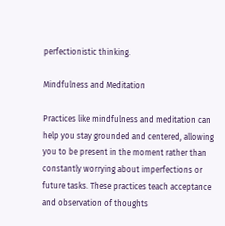perfectionistic thinking.

Mindfulness and Meditation

Practices like mindfulness and meditation can help you stay grounded and centered, allowing you to be present in the moment rather than constantly worrying about imperfections or future tasks. These practices teach acceptance and observation of thoughts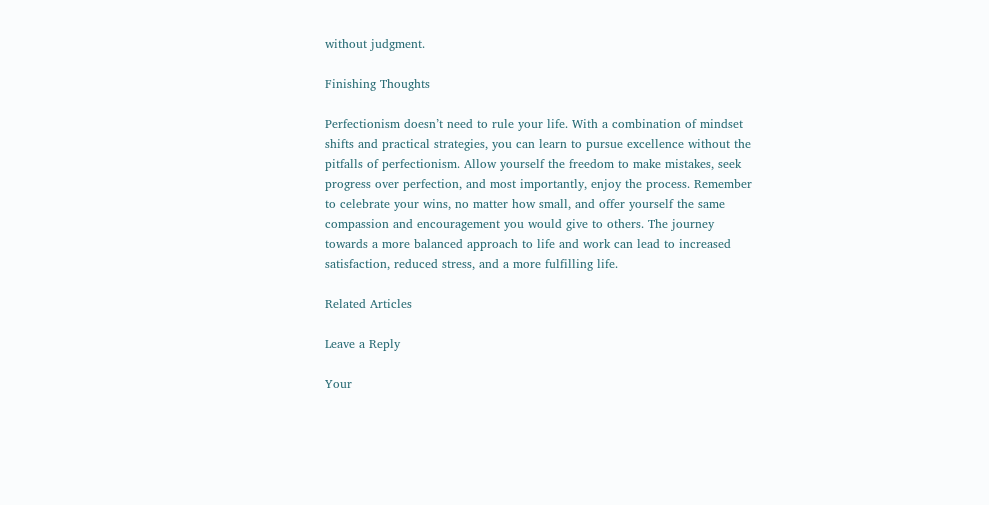without judgment.

Finishing Thoughts

Perfectionism doesn’t need to rule your life. With a combination of mindset shifts and practical strategies, you can learn to pursue excellence without the pitfalls of perfectionism. Allow yourself the freedom to make mistakes, seek progress over perfection, and most importantly, enjoy the process. Remember to celebrate your wins, no matter how small, and offer yourself the same compassion and encouragement you would give to others. The journey towards a more balanced approach to life and work can lead to increased satisfaction, reduced stress, and a more fulfilling life.

Related Articles

Leave a Reply

Your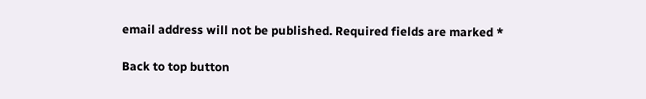email address will not be published. Required fields are marked *

Back to top button